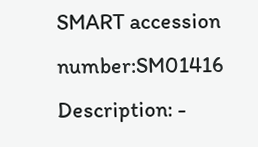SMART accession number:SM01416
Description: -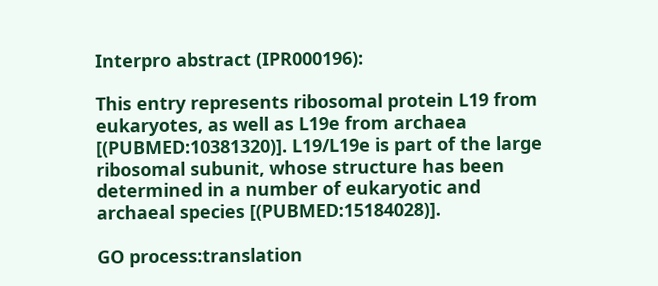Interpro abstract (IPR000196):

This entry represents ribosomal protein L19 from eukaryotes, as well as L19e from archaea [(PUBMED:10381320)]. L19/L19e is part of the large ribosomal subunit, whose structure has been determined in a number of eukaryotic and archaeal species [(PUBMED:15184028)].

GO process:translation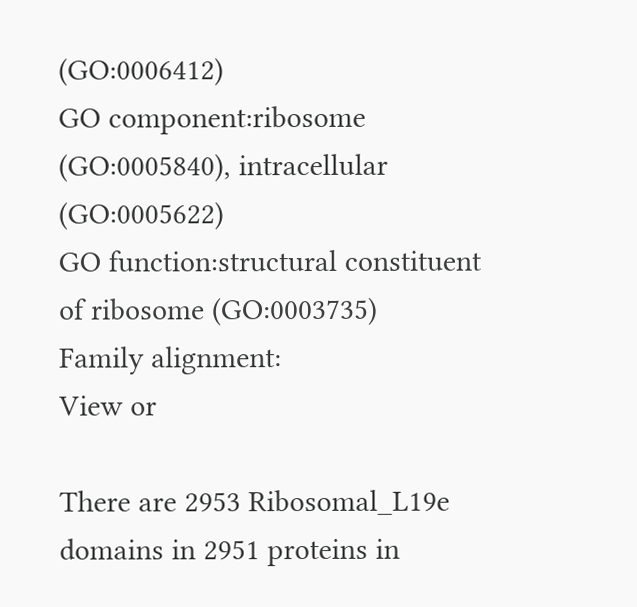(GO:0006412)
GO component:ribosome (GO:0005840), intracellular (GO:0005622)
GO function:structural constituent of ribosome (GO:0003735)
Family alignment:
View or

There are 2953 Ribosomal_L19e domains in 2951 proteins in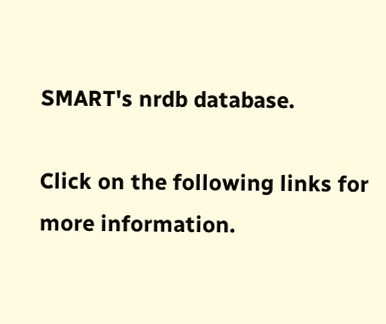SMART's nrdb database.

Click on the following links for more information.